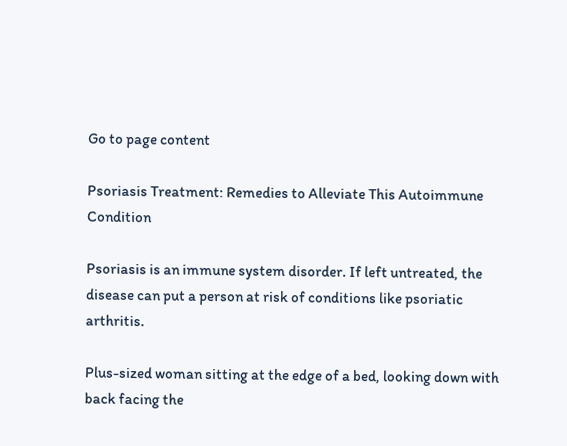Go to page content

Psoriasis Treatment: Remedies to Alleviate This Autoimmune Condition

Psoriasis is an immune system disorder. If left untreated, the disease can put a person at risk of conditions like psoriatic arthritis.

Plus-sized woman sitting at the edge of a bed, looking down with back facing the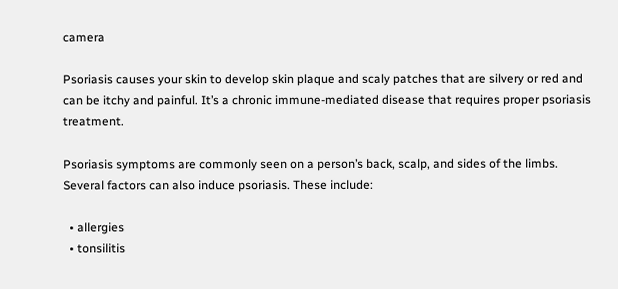camera

Psoriasis causes your skin to develop skin plaque and scaly patches that are silvery or red and can be itchy and painful. It’s a chronic immune-mediated disease that requires proper psoriasis treatment.

Psoriasis symptoms are commonly seen on a person’s back, scalp, and sides of the limbs. Several factors can also induce psoriasis. These include:

  • allergies
  • tonsilitis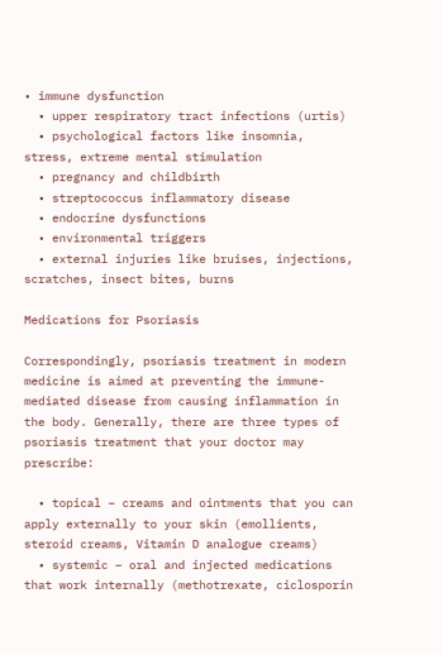• immune dysfunction
  • upper respiratory tract infections (urtis)
  • psychological factors like insomnia, stress, extreme mental stimulation
  • pregnancy and childbirth
  • streptococcus inflammatory disease
  • endocrine dysfunctions
  • environmental triggers
  • external injuries like bruises, injections, scratches, insect bites, burns

Medications for Psoriasis

Correspondingly, psoriasis treatment in modern medicine is aimed at preventing the immune-mediated disease from causing inflammation in the body. Generally, there are three types of psoriasis treatment that your doctor may prescribe:

  • topical – creams and ointments that you can apply externally to your skin (emollients, steroid creams, Vitamin D analogue creams)
  • systemic – oral and injected medications that work internally (methotrexate, ciclosporin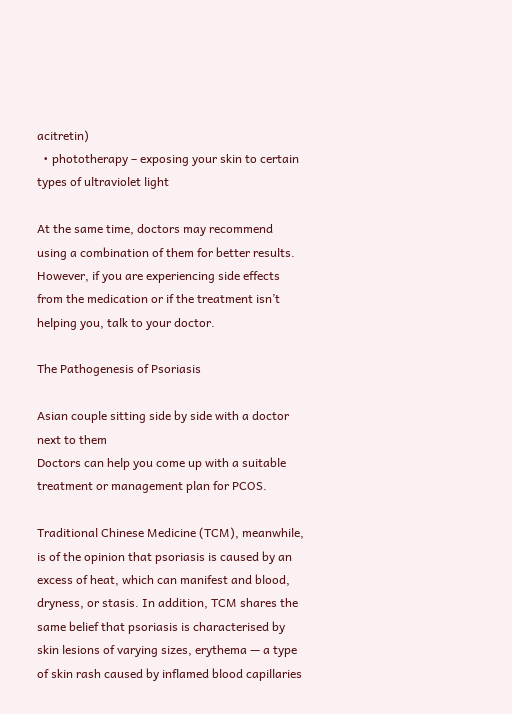acitretin)
  • phototherapy – exposing your skin to certain types of ultraviolet light

At the same time, doctors may recommend using a combination of them for better results. However, if you are experiencing side effects from the medication or if the treatment isn’t helping you, talk to your doctor.

The Pathogenesis of Psoriasis

Asian couple sitting side by side with a doctor next to them
Doctors can help you come up with a suitable treatment or management plan for PCOS.

Traditional Chinese Medicine (TCM), meanwhile, is of the opinion that psoriasis is caused by an excess of heat, which can manifest and blood, dryness, or stasis. In addition, TCM shares the same belief that psoriasis is characterised by skin lesions of varying sizes, erythema — a type of skin rash caused by inflamed blood capillaries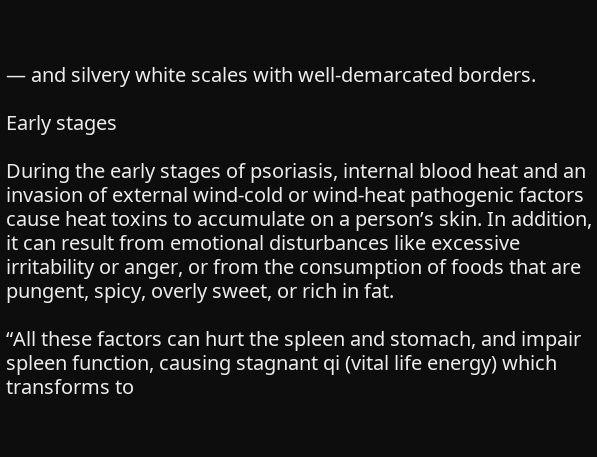— and silvery white scales with well-demarcated borders.

Early stages

During the early stages of psoriasis, internal blood heat and an invasion of external wind-cold or wind-heat pathogenic factors cause heat toxins to accumulate on a person’s skin. In addition, it can result from emotional disturbances like excessive irritability or anger, or from the consumption of foods that are pungent, spicy, overly sweet, or rich in fat.

“All these factors can hurt the spleen and stomach, and impair spleen function, causing stagnant qi (vital life energy) which transforms to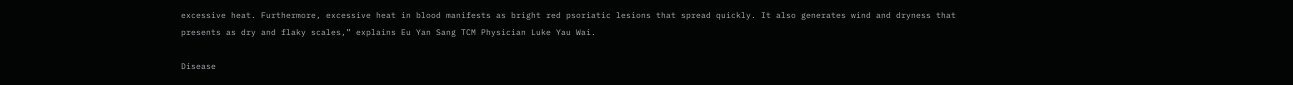excessive heat. Furthermore, excessive heat in blood manifests as bright red psoriatic lesions that spread quickly. It also generates wind and dryness that presents as dry and flaky scales,” explains Eu Yan Sang TCM Physician Luke Yau Wai.

Disease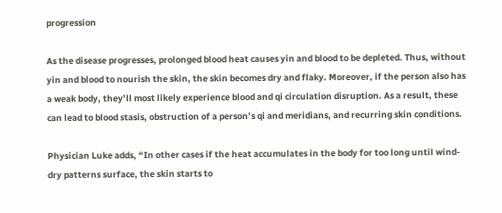progression

As the disease progresses, prolonged blood heat causes yin and blood to be depleted. Thus, without yin and blood to nourish the skin, the skin becomes dry and flaky. Moreover, if the person also has a weak body, they’ll most likely experience blood and qi circulation disruption. As a result, these can lead to blood stasis, obstruction of a person’s qi and meridians, and recurring skin conditions.

Physician Luke adds, “In other cases if the heat accumulates in the body for too long until wind-dry patterns surface, the skin starts to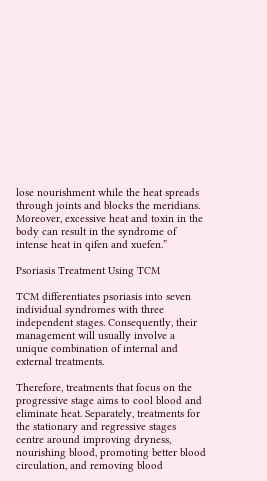lose nourishment while the heat spreads through joints and blocks the meridians. Moreover, excessive heat and toxin in the body can result in the syndrome of intense heat in qifen and xuefen.”

Psoriasis Treatment Using TCM

TCM differentiates psoriasis into seven individual syndromes with three independent stages. Consequently, their management will usually involve a unique combination of internal and external treatments.

Therefore, treatments that focus on the progressive stage aims to cool blood and eliminate heat. Separately, treatments for the stationary and regressive stages centre around improving dryness, nourishing blood, promoting better blood circulation, and removing blood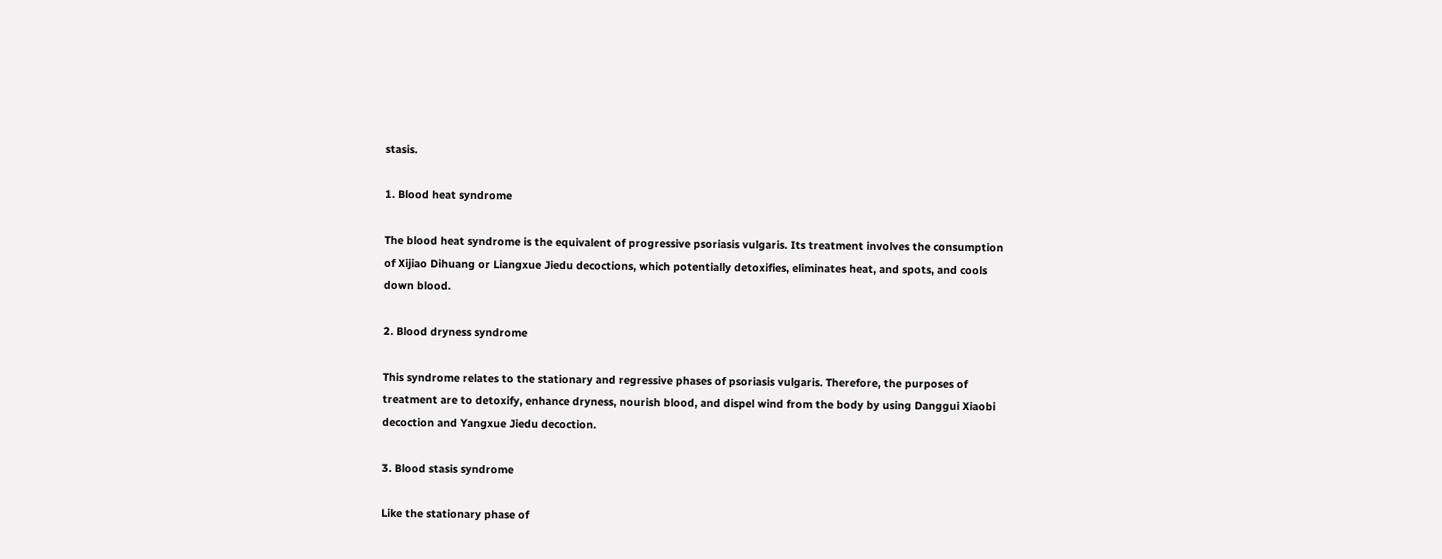stasis.

1. Blood heat syndrome

The blood heat syndrome is the equivalent of progressive psoriasis vulgaris. Its treatment involves the consumption of Xijiao Dihuang or Liangxue Jiedu decoctions, which potentially detoxifies, eliminates heat, and spots, and cools down blood.

2. Blood dryness syndrome

This syndrome relates to the stationary and regressive phases of psoriasis vulgaris. Therefore, the purposes of treatment are to detoxify, enhance dryness, nourish blood, and dispel wind from the body by using Danggui Xiaobi decoction and Yangxue Jiedu decoction.

3. Blood stasis syndrome

Like the stationary phase of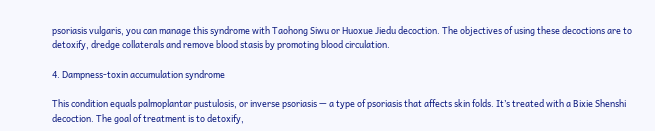psoriasis vulgaris, you can manage this syndrome with Taohong Siwu or Huoxue Jiedu decoction. The objectives of using these decoctions are to detoxify, dredge collaterals and remove blood stasis by promoting blood circulation.

4. Dampness-toxin accumulation syndrome

This condition equals palmoplantar pustulosis, or inverse psoriasis — a type of psoriasis that affects skin folds. It’s treated with a Bixie Shenshi decoction. The goal of treatment is to detoxify,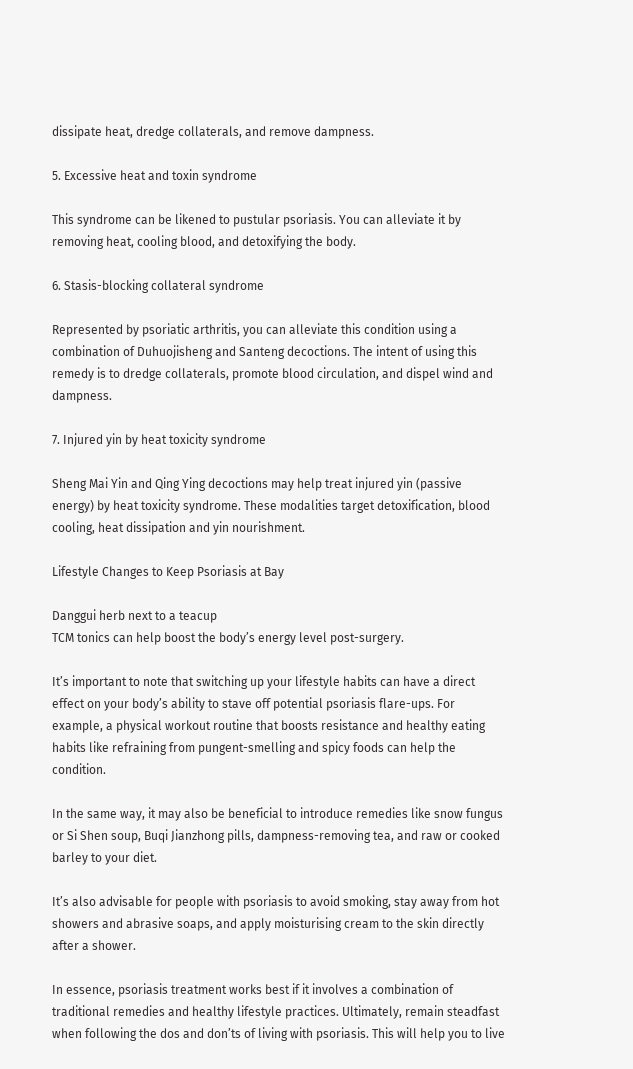dissipate heat, dredge collaterals, and remove dampness.

5. Excessive heat and toxin syndrome

This syndrome can be likened to pustular psoriasis. You can alleviate it by removing heat, cooling blood, and detoxifying the body.

6. Stasis-blocking collateral syndrome

Represented by psoriatic arthritis, you can alleviate this condition using a combination of Duhuojisheng and Santeng decoctions. The intent of using this remedy is to dredge collaterals, promote blood circulation, and dispel wind and dampness.

7. Injured yin by heat toxicity syndrome

Sheng Mai Yin and Qing Ying decoctions may help treat injured yin (passive energy) by heat toxicity syndrome. These modalities target detoxification, blood cooling, heat dissipation and yin nourishment.

Lifestyle Changes to Keep Psoriasis at Bay

Danggui herb next to a teacup
TCM tonics can help boost the body’s energy level post-surgery.

It’s important to note that switching up your lifestyle habits can have a direct effect on your body’s ability to stave off potential psoriasis flare-ups. For example, a physical workout routine that boosts resistance and healthy eating habits like refraining from pungent-smelling and spicy foods can help the condition.

In the same way, it may also be beneficial to introduce remedies like snow fungus or Si Shen soup, Buqi Jianzhong pills, dampness-removing tea, and raw or cooked barley to your diet.

It’s also advisable for people with psoriasis to avoid smoking, stay away from hot showers and abrasive soaps, and apply moisturising cream to the skin directly after a shower.

In essence, psoriasis treatment works best if it involves a combination of traditional remedies and healthy lifestyle practices. Ultimately, remain steadfast when following the dos and don’ts of living with psoriasis. This will help you to live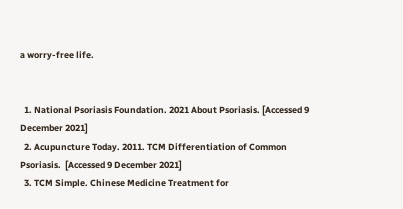a worry-free life.


  1. National Psoriasis Foundation. 2021 About Psoriasis. [Accessed 9 December 2021]
  2. Acupuncture Today. 2011. TCM Differentiation of Common Psoriasis.  [Accessed 9 December 2021]
  3. TCM Simple. Chinese Medicine Treatment for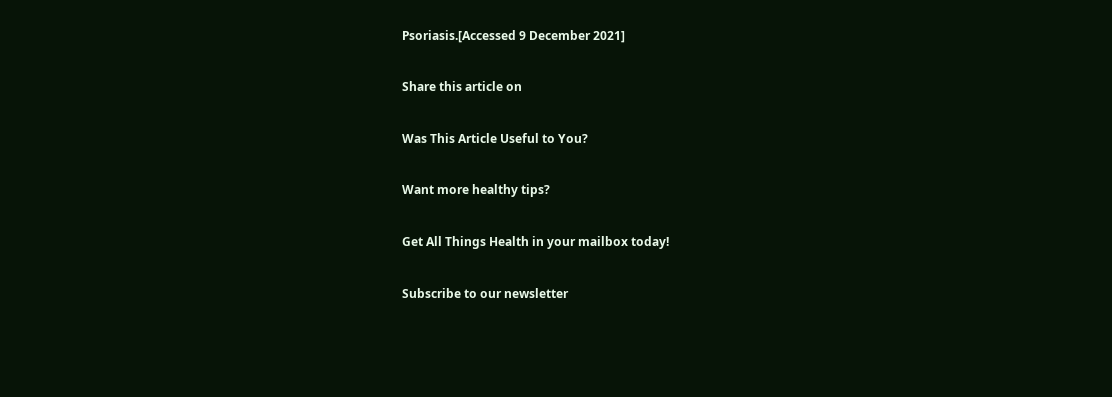Psoriasis.[Accessed 9 December 2021]

Share this article on

Was This Article Useful to You?

Want more healthy tips?

Get All Things Health in your mailbox today!

Subscribe to our newsletter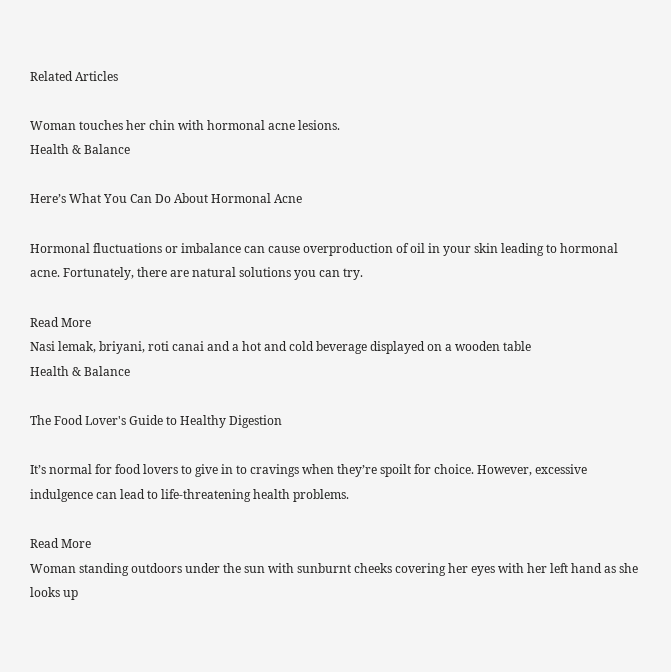Related Articles

Woman touches her chin with hormonal acne lesions.
Health & Balance

Here’s What You Can Do About Hormonal Acne

Hormonal fluctuations or imbalance can cause overproduction of oil in your skin leading to hormonal acne. Fortunately, there are natural solutions you can try.

Read More
Nasi lemak, briyani, roti canai and a hot and cold beverage displayed on a wooden table
Health & Balance

The Food Lover's Guide to Healthy Digestion

It’s normal for food lovers to give in to cravings when they’re spoilt for choice. However, excessive indulgence can lead to life-threatening health problems.

Read More
Woman standing outdoors under the sun with sunburnt cheeks covering her eyes with her left hand as she looks up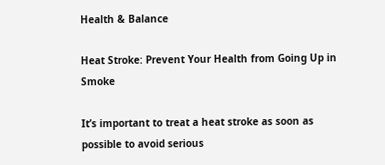Health & Balance

Heat Stroke: Prevent Your Health from Going Up in Smoke

It’s important to treat a heat stroke as soon as possible to avoid serious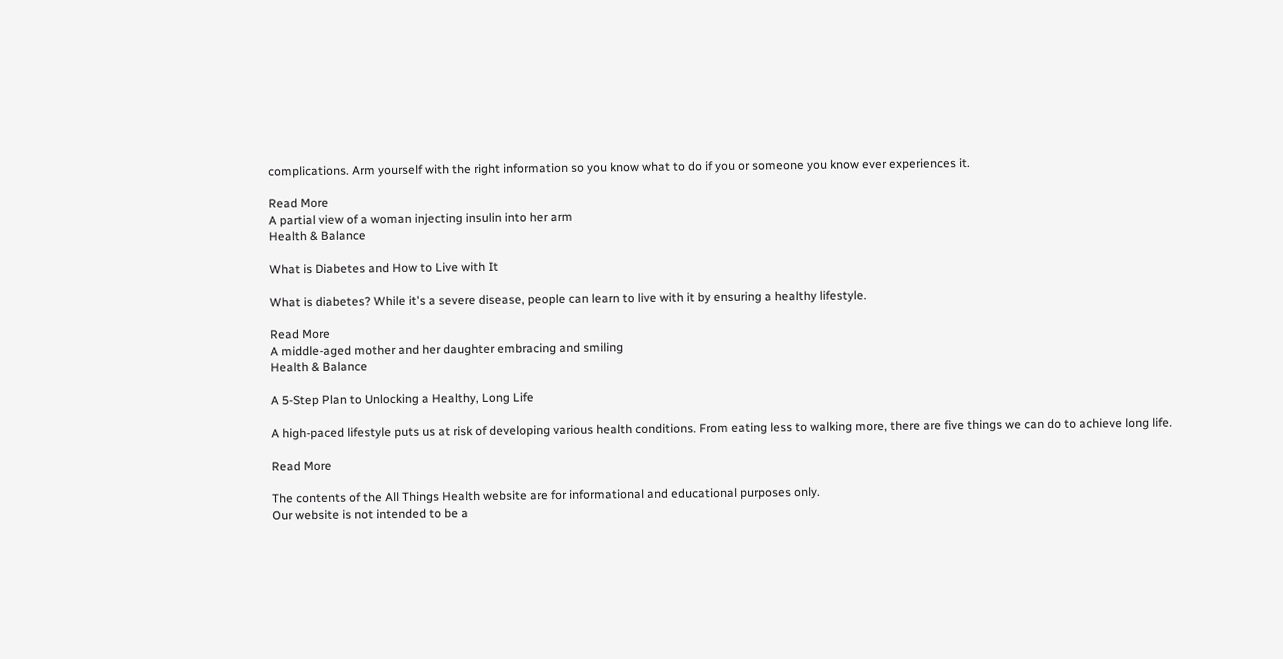complications. Arm yourself with the right information so you know what to do if you or someone you know ever experiences it.

Read More
A partial view of a woman injecting insulin into her arm
Health & Balance

What is Diabetes and How to Live with It

What is diabetes? While it's a severe disease, people can learn to live with it by ensuring a healthy lifestyle.

Read More
A middle-aged mother and her daughter embracing and smiling
Health & Balance

A 5-Step Plan to Unlocking a Healthy, Long Life

A high-paced lifestyle puts us at risk of developing various health conditions. From eating less to walking more, there are five things we can do to achieve long life.

Read More

The contents of the All Things Health website are for informational and educational purposes only.
Our website is not intended to be a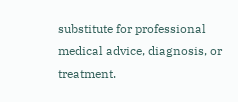substitute for professional medical advice, diagnosis, or treatment.